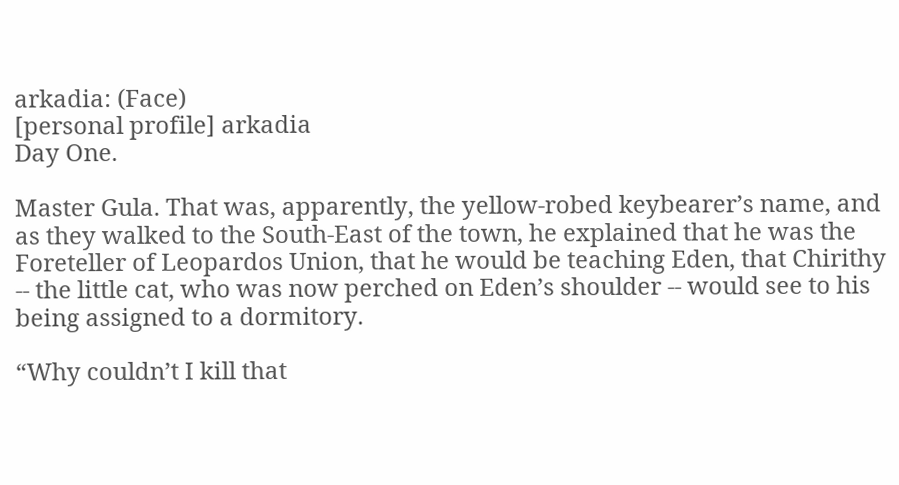arkadia: (Face)
[personal profile] arkadia
Day One.

Master Gula. That was, apparently, the yellow-robed keybearer’s name, and as they walked to the South-East of the town, he explained that he was the Foreteller of Leopardos Union, that he would be teaching Eden, that Chirithy -- the little cat, who was now perched on Eden’s shoulder -- would see to his being assigned to a dormitory.

“Why couldn’t I kill that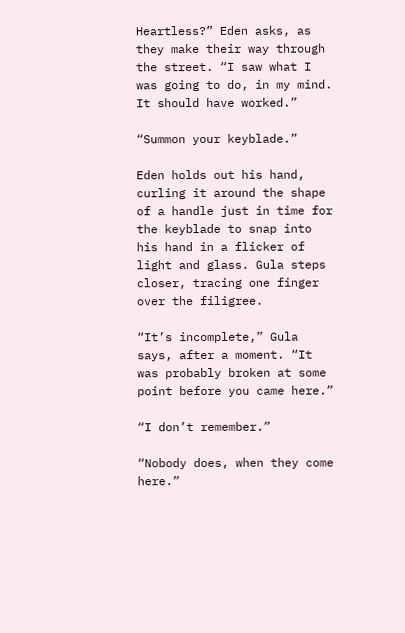Heartless?” Eden asks, as they make their way through the street. “I saw what I was going to do, in my mind. It should have worked.”

“Summon your keyblade.”

Eden holds out his hand, curling it around the shape of a handle just in time for the keyblade to snap into his hand in a flicker of light and glass. Gula steps closer, tracing one finger over the filigree.

“It’s incomplete,” Gula says, after a moment. “It was probably broken at some point before you came here.”

“I don’t remember.”

“Nobody does, when they come here.”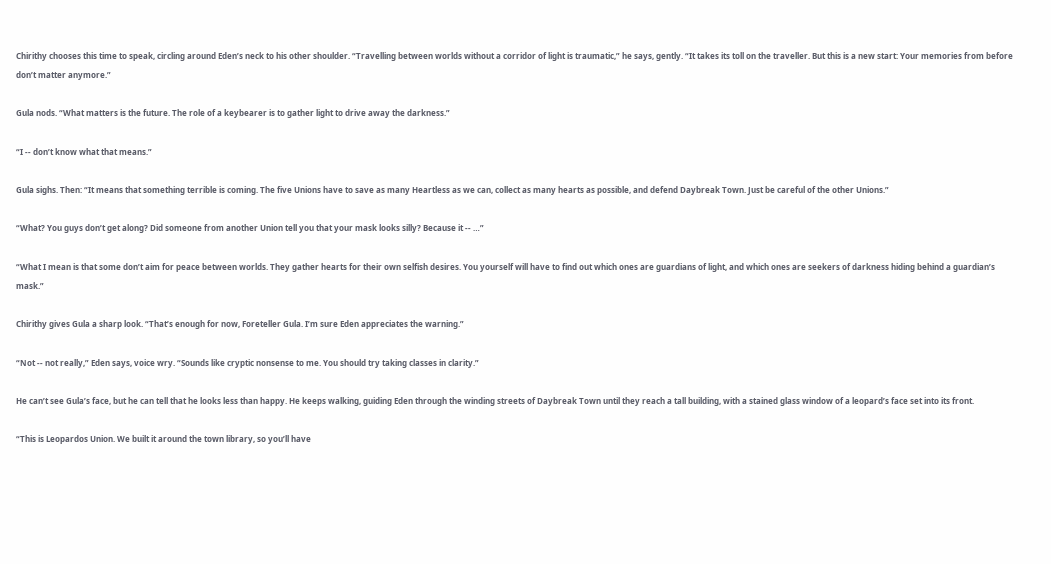Chirithy chooses this time to speak, circling around Eden’s neck to his other shoulder. “Travelling between worlds without a corridor of light is traumatic,” he says, gently. “It takes its toll on the traveller. But this is a new start: Your memories from before don’t matter anymore.”

Gula nods. “What matters is the future. The role of a keybearer is to gather light to drive away the darkness.”

“I -- don’t know what that means.”

Gula sighs. Then: “It means that something terrible is coming. The five Unions have to save as many Heartless as we can, collect as many hearts as possible, and defend Daybreak Town. Just be careful of the other Unions.”

“What? You guys don’t get along? Did someone from another Union tell you that your mask looks silly? Because it -- …”

“What I mean is that some don’t aim for peace between worlds. They gather hearts for their own selfish desires. You yourself will have to find out which ones are guardians of light, and which ones are seekers of darkness hiding behind a guardian’s mask.”

Chirithy gives Gula a sharp look. “That’s enough for now, Foreteller Gula. I’m sure Eden appreciates the warning.”

“Not -- not really,” Eden says, voice wry. “Sounds like cryptic nonsense to me. You should try taking classes in clarity.”

He can’t see Gula’s face, but he can tell that he looks less than happy. He keeps walking, guiding Eden through the winding streets of Daybreak Town until they reach a tall building, with a stained glass window of a leopard’s face set into its front.

“This is Leopardos Union. We built it around the town library, so you’ll have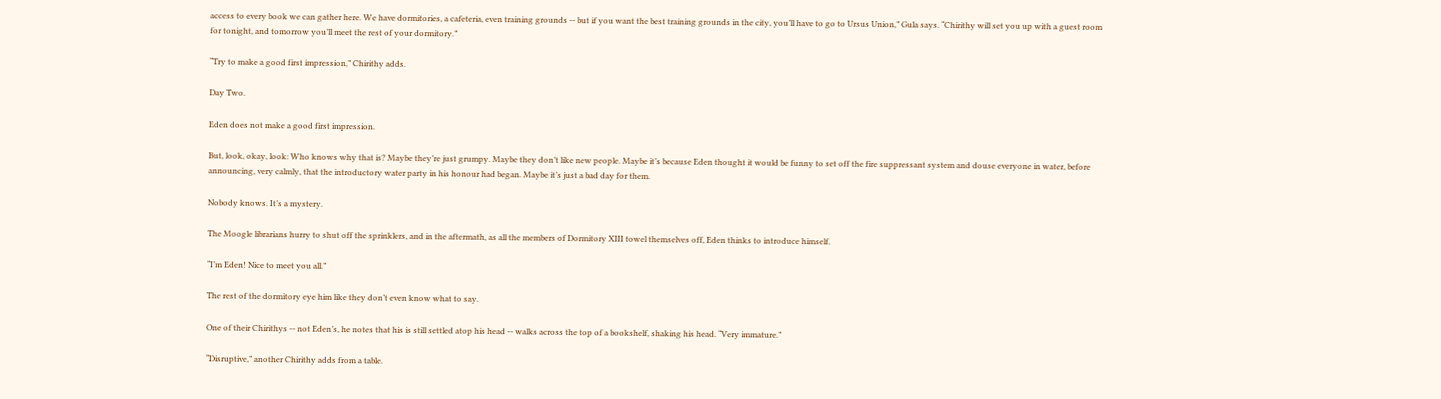access to every book we can gather here. We have dormitories, a cafeteria, even training grounds -- but if you want the best training grounds in the city, you’ll have to go to Ursus Union,” Gula says. “Chirithy will set you up with a guest room for tonight, and tomorrow you’ll meet the rest of your dormitory.”

“Try to make a good first impression,” Chirithy adds.

Day Two.

Eden does not make a good first impression.

But, look, okay, look: Who knows why that is? Maybe they’re just grumpy. Maybe they don’t like new people. Maybe it’s because Eden thought it would be funny to set off the fire suppressant system and douse everyone in water, before announcing, very calmly, that the introductory water party in his honour had began. Maybe it’s just a bad day for them.

Nobody knows. It’s a mystery.

The Moogle librarians hurry to shut off the sprinklers, and in the aftermath, as all the members of Dormitory XIII towel themselves off, Eden thinks to introduce himself.

“I’m Eden! Nice to meet you all.”

The rest of the dormitory eye him like they don’t even know what to say.

One of their Chirithys -- not Eden’s, he notes that his is still settled atop his head -- walks across the top of a bookshelf, shaking his head. “Very immature.”

“Disruptive,” another Chirithy adds from a table.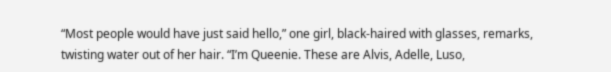“Most people would have just said hello,” one girl, black-haired with glasses, remarks, twisting water out of her hair. “I’m Queenie. These are Alvis, Adelle, Luso,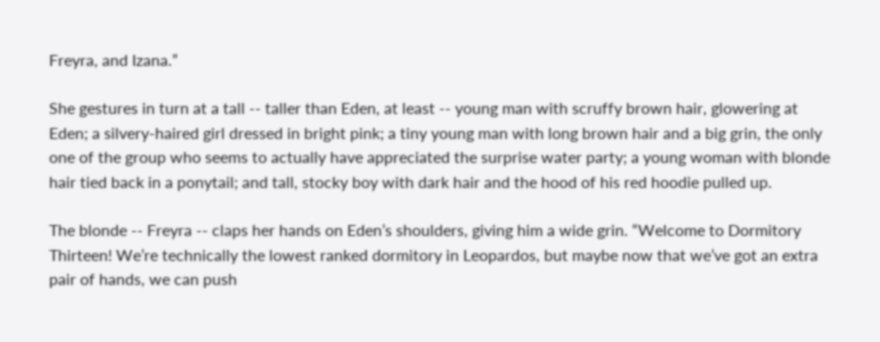Freyra, and Izana.”

She gestures in turn at a tall -- taller than Eden, at least -- young man with scruffy brown hair, glowering at Eden; a silvery-haired girl dressed in bright pink; a tiny young man with long brown hair and a big grin, the only one of the group who seems to actually have appreciated the surprise water party; a young woman with blonde hair tied back in a ponytail; and tall, stocky boy with dark hair and the hood of his red hoodie pulled up.

The blonde -- Freyra -- claps her hands on Eden’s shoulders, giving him a wide grin. “Welcome to Dormitory Thirteen! We’re technically the lowest ranked dormitory in Leopardos, but maybe now that we’ve got an extra pair of hands, we can push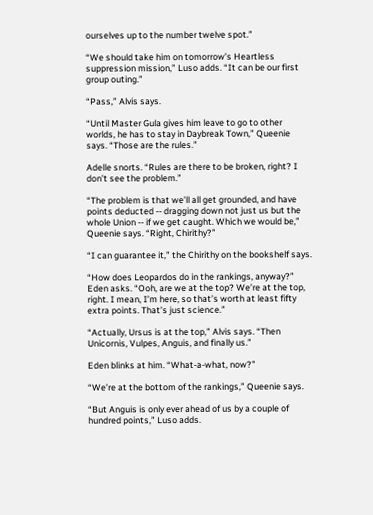ourselves up to the number twelve spot.”

“We should take him on tomorrow’s Heartless suppression mission,” Luso adds. “It can be our first group outing.”

“Pass,” Alvis says.

“Until Master Gula gives him leave to go to other worlds, he has to stay in Daybreak Town,” Queenie says. “Those are the rules.”

Adelle snorts. “Rules are there to be broken, right? I don’t see the problem.”

“The problem is that we’ll all get grounded, and have points deducted -- dragging down not just us but the whole Union -- if we get caught. Which we would be,” Queenie says. “Right, Chirithy?”

“I can guarantee it,” the Chirithy on the bookshelf says.

“How does Leopardos do in the rankings, anyway?” Eden asks. “Ooh, are we at the top? We’re at the top, right. I mean, I’m here, so that’s worth at least fifty extra points. That’s just science.”

“Actually, Ursus is at the top,” Alvis says. “Then Unicornis, Vulpes, Anguis, and finally us.”

Eden blinks at him. “What-a-what, now?”

“We’re at the bottom of the rankings,” Queenie says.

“But Anguis is only ever ahead of us by a couple of hundred points,” Luso adds.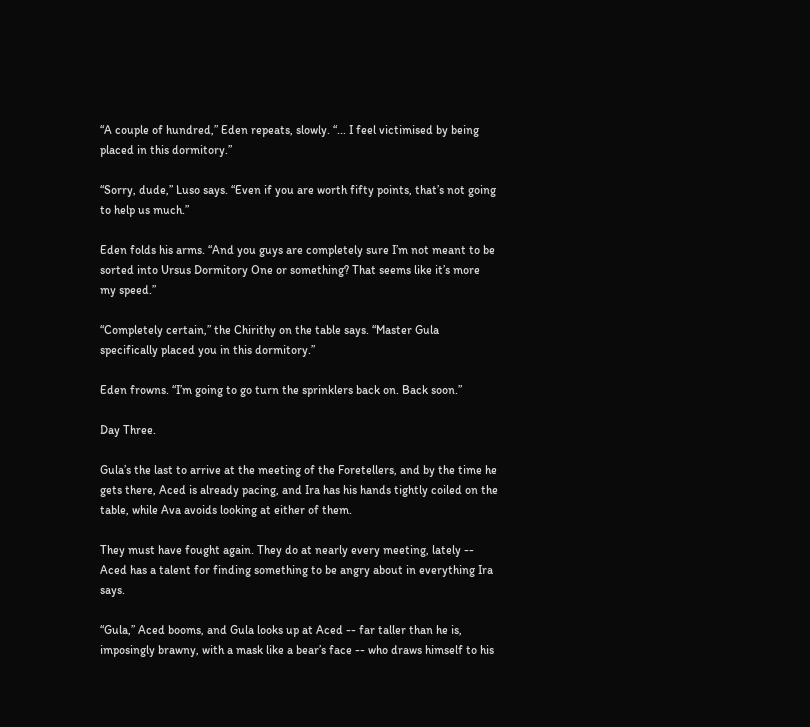“A couple of hundred,” Eden repeats, slowly. “... I feel victimised by being placed in this dormitory.”

“Sorry, dude,” Luso says. “Even if you are worth fifty points, that’s not going to help us much.”

Eden folds his arms. “And you guys are completely sure I’m not meant to be sorted into Ursus Dormitory One or something? That seems like it’s more my speed.”

“Completely certain,” the Chirithy on the table says. “Master Gula specifically placed you in this dormitory.”

Eden frowns. “I’m going to go turn the sprinklers back on. Back soon.”

Day Three.

Gula’s the last to arrive at the meeting of the Foretellers, and by the time he gets there, Aced is already pacing, and Ira has his hands tightly coiled on the table, while Ava avoids looking at either of them.

They must have fought again. They do at nearly every meeting, lately -- Aced has a talent for finding something to be angry about in everything Ira says.

“Gula,” Aced booms, and Gula looks up at Aced -- far taller than he is, imposingly brawny, with a mask like a bear’s face -- who draws himself to his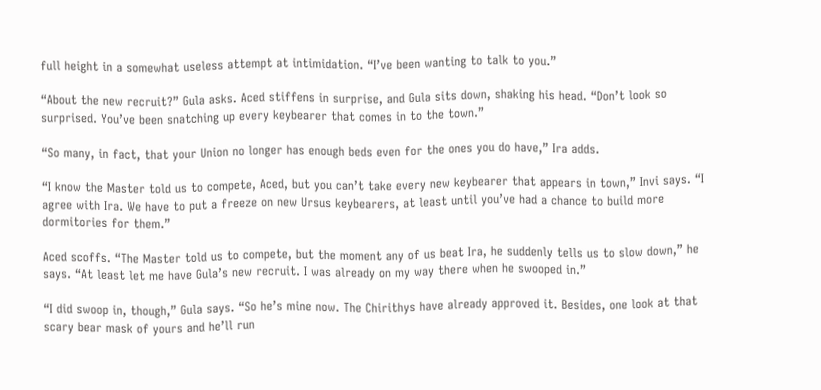full height in a somewhat useless attempt at intimidation. “I’ve been wanting to talk to you.”

“About the new recruit?” Gula asks. Aced stiffens in surprise, and Gula sits down, shaking his head. “Don’t look so surprised. You’ve been snatching up every keybearer that comes in to the town.”

“So many, in fact, that your Union no longer has enough beds even for the ones you do have,” Ira adds.

“I know the Master told us to compete, Aced, but you can’t take every new keybearer that appears in town,” Invi says. “I agree with Ira. We have to put a freeze on new Ursus keybearers, at least until you’ve had a chance to build more dormitories for them.”

Aced scoffs. “The Master told us to compete, but the moment any of us beat Ira, he suddenly tells us to slow down,” he says. “At least let me have Gula’s new recruit. I was already on my way there when he swooped in.”

“I did swoop in, though,” Gula says. “So he’s mine now. The Chirithys have already approved it. Besides, one look at that scary bear mask of yours and he’ll run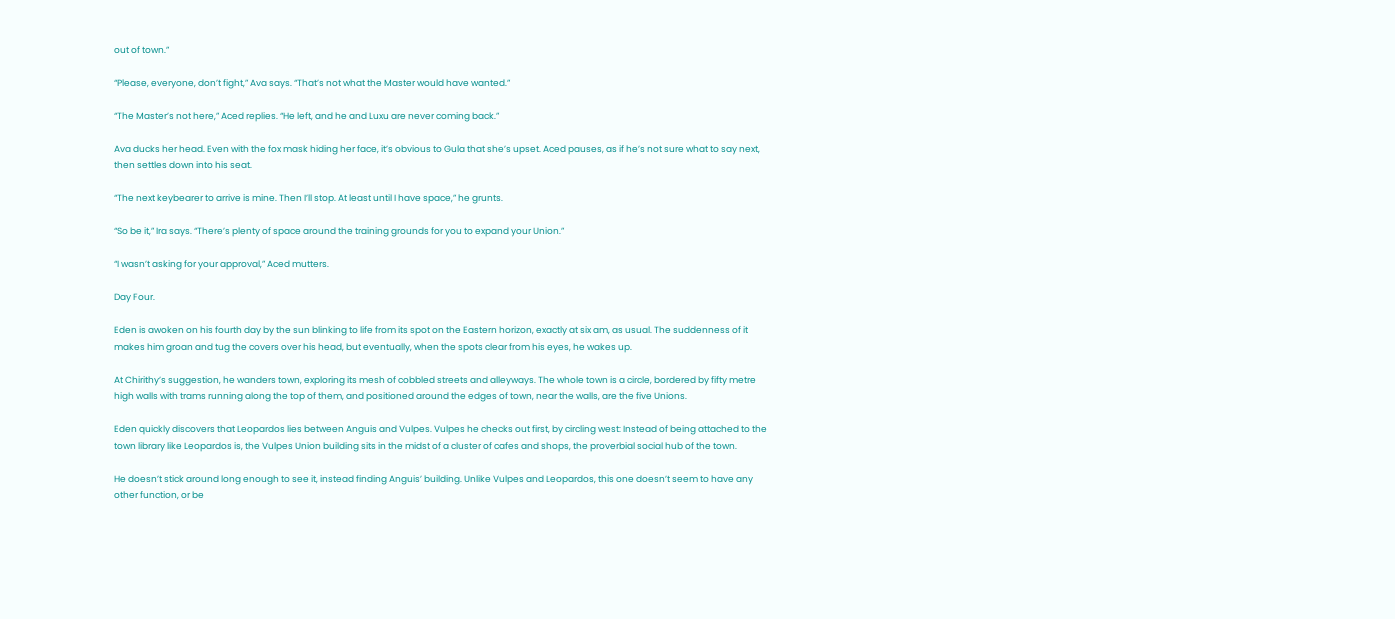out of town.”

“Please, everyone, don’t fight,” Ava says. “That’s not what the Master would have wanted.”

“The Master’s not here,” Aced replies. “He left, and he and Luxu are never coming back.”

Ava ducks her head. Even with the fox mask hiding her face, it’s obvious to Gula that she’s upset. Aced pauses, as if he’s not sure what to say next, then settles down into his seat.

“The next keybearer to arrive is mine. Then I’ll stop. At least until I have space,” he grunts.

“So be it,” Ira says. “There’s plenty of space around the training grounds for you to expand your Union.”

“I wasn’t asking for your approval,” Aced mutters.

Day Four.

Eden is awoken on his fourth day by the sun blinking to life from its spot on the Eastern horizon, exactly at six am, as usual. The suddenness of it makes him groan and tug the covers over his head, but eventually, when the spots clear from his eyes, he wakes up.

At Chirithy’s suggestion, he wanders town, exploring its mesh of cobbled streets and alleyways. The whole town is a circle, bordered by fifty metre high walls with trams running along the top of them, and positioned around the edges of town, near the walls, are the five Unions.

Eden quickly discovers that Leopardos lies between Anguis and Vulpes. Vulpes he checks out first, by circling west: Instead of being attached to the town library like Leopardos is, the Vulpes Union building sits in the midst of a cluster of cafes and shops, the proverbial social hub of the town.

He doesn’t stick around long enough to see it, instead finding Anguis’ building. Unlike Vulpes and Leopardos, this one doesn’t seem to have any other function, or be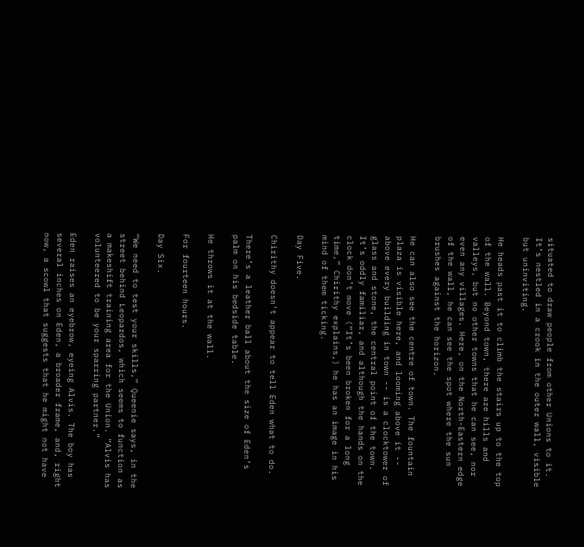situated to draw people from other Unions to it. It’s nestled in a crook in the outer wall, visible but uninviting.

He heads past it to climb the stairs up to the top of the wall. Beyond town, there are hills and valleys, but no other towns that he can see, nor even any villages. Here, on the North-Eastern edge of the wall, he can see the spot where the sun brushes against the horizon.

He can also see the centre of town. The fountain plaza is visible here, and looming above it -- above every building in town -- is a clocktower of glass and stone, the central point of the town. It’s oddly familiar, and although the hands on the clock don’t move (“It’s been broken for a long time,” Chirithy explains,) he has an image in his mind of them ticking.

Day Five.

Chirithy doesn’t appear to tell Eden what to do.

There’s a leather ball about the size of Eden’s palm on his bedside table.

He throws it at the wall.

For fourteen hours.

Day Six.

“We need to test your skills,” Queenie says, in the street behind Leopardos, which seems to function as a makeshift training area for the Union. “Alvis has volunteered to be your sparring partner.”

Eden raises an eyebrow, eyeing Alvis. The boy has several inches on Eden, a broader frame, and, right now, a scowl that suggests that he might not have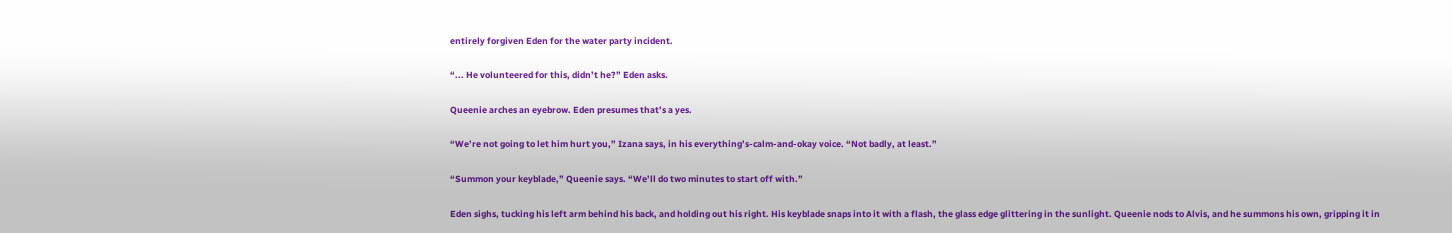entirely forgiven Eden for the water party incident.

“... He volunteered for this, didn’t he?” Eden asks.

Queenie arches an eyebrow. Eden presumes that’s a yes.

“We’re not going to let him hurt you,” Izana says, in his everything’s-calm-and-okay voice. “Not badly, at least.”

“Summon your keyblade,” Queenie says. “We’ll do two minutes to start off with.”

Eden sighs, tucking his left arm behind his back, and holding out his right. His keyblade snaps into it with a flash, the glass edge glittering in the sunlight. Queenie nods to Alvis, and he summons his own, gripping it in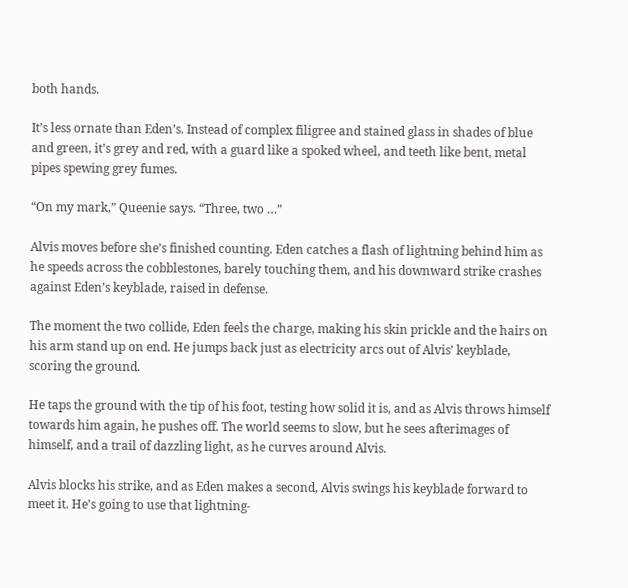both hands.

It’s less ornate than Eden’s. Instead of complex filigree and stained glass in shades of blue and green, it’s grey and red, with a guard like a spoked wheel, and teeth like bent, metal pipes spewing grey fumes.

“On my mark,” Queenie says. “Three, two …”

Alvis moves before she’s finished counting. Eden catches a flash of lightning behind him as he speeds across the cobblestones, barely touching them, and his downward strike crashes against Eden’s keyblade, raised in defense.

The moment the two collide, Eden feels the charge, making his skin prickle and the hairs on his arm stand up on end. He jumps back just as electricity arcs out of Alvis’ keyblade, scoring the ground.

He taps the ground with the tip of his foot, testing how solid it is, and as Alvis throws himself towards him again, he pushes off. The world seems to slow, but he sees afterimages of himself, and a trail of dazzling light, as he curves around Alvis.

Alvis blocks his strike, and as Eden makes a second, Alvis swings his keyblade forward to meet it. He’s going to use that lightning-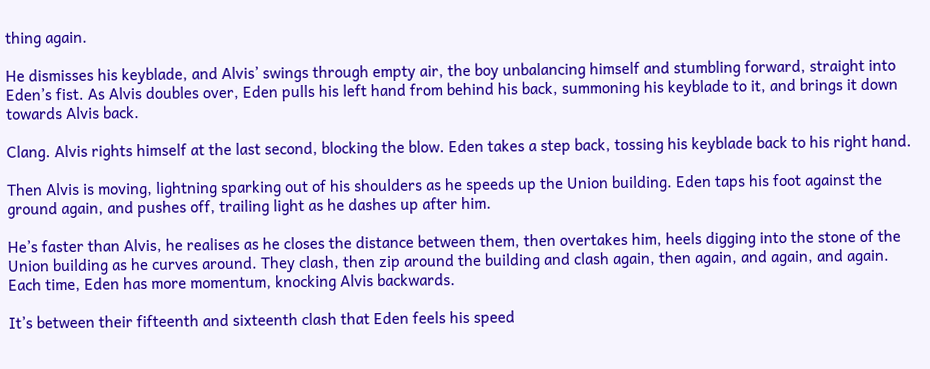thing again.

He dismisses his keyblade, and Alvis’ swings through empty air, the boy unbalancing himself and stumbling forward, straight into Eden’s fist. As Alvis doubles over, Eden pulls his left hand from behind his back, summoning his keyblade to it, and brings it down towards Alvis back.

Clang. Alvis rights himself at the last second, blocking the blow. Eden takes a step back, tossing his keyblade back to his right hand.

Then Alvis is moving, lightning sparking out of his shoulders as he speeds up the Union building. Eden taps his foot against the ground again, and pushes off, trailing light as he dashes up after him.

He’s faster than Alvis, he realises as he closes the distance between them, then overtakes him, heels digging into the stone of the Union building as he curves around. They clash, then zip around the building and clash again, then again, and again, and again. Each time, Eden has more momentum, knocking Alvis backwards.

It’s between their fifteenth and sixteenth clash that Eden feels his speed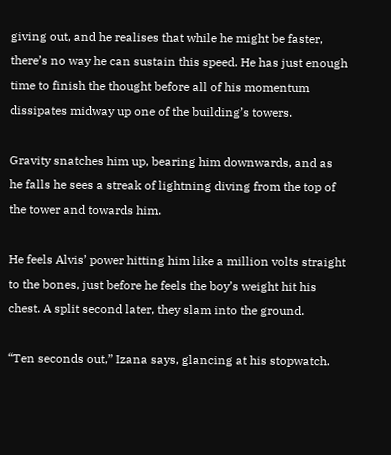giving out, and he realises that while he might be faster, there’s no way he can sustain this speed. He has just enough time to finish the thought before all of his momentum dissipates midway up one of the building’s towers.

Gravity snatches him up, bearing him downwards, and as he falls he sees a streak of lightning diving from the top of the tower and towards him.

He feels Alvis’ power hitting him like a million volts straight to the bones, just before he feels the boy’s weight hit his chest. A split second later, they slam into the ground.

“Ten seconds out,” Izana says, glancing at his stopwatch.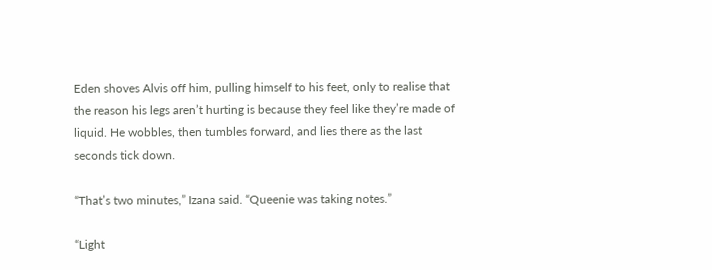Eden shoves Alvis off him, pulling himself to his feet, only to realise that the reason his legs aren’t hurting is because they feel like they’re made of liquid. He wobbles, then tumbles forward, and lies there as the last seconds tick down.

“That’s two minutes,” Izana said. “Queenie was taking notes.”

“Light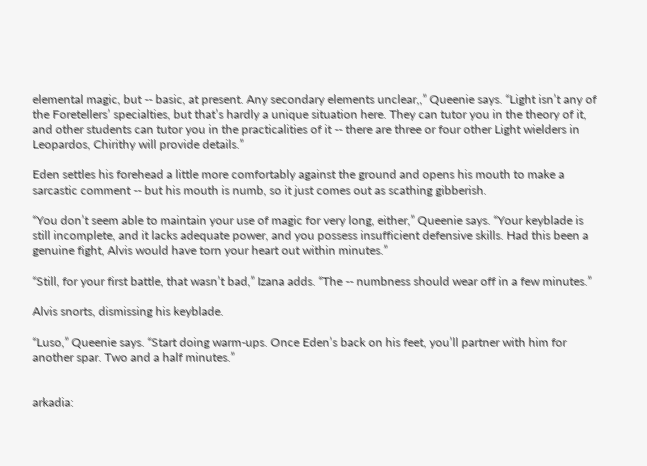elemental magic, but -- basic, at present. Any secondary elements unclear,,” Queenie says. “Light isn’t any of the Foretellers’ specialties, but that’s hardly a unique situation here. They can tutor you in the theory of it, and other students can tutor you in the practicalities of it -- there are three or four other Light wielders in Leopardos, Chirithy will provide details.”

Eden settles his forehead a little more comfortably against the ground and opens his mouth to make a sarcastic comment -- but his mouth is numb, so it just comes out as scathing gibberish.

“You don’t seem able to maintain your use of magic for very long, either,” Queenie says. “Your keyblade is still incomplete, and it lacks adequate power, and you possess insufficient defensive skills. Had this been a genuine fight, Alvis would have torn your heart out within minutes.”

“Still, for your first battle, that wasn’t bad,” Izana adds. “The -- numbness should wear off in a few minutes.”

Alvis snorts, dismissing his keyblade.

“Luso,” Queenie says. “Start doing warm-ups. Once Eden’s back on his feet, you’ll partner with him for another spar. Two and a half minutes.”


arkadia: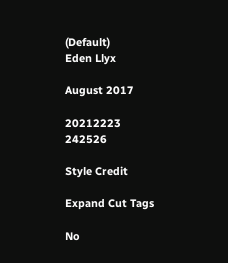(Default)
Eden Llyx

August 2017

20212223 242526

Style Credit

Expand Cut Tags

No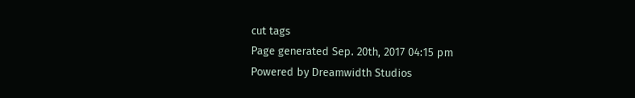cut tags
Page generated Sep. 20th, 2017 04:15 pm
Powered by Dreamwidth Studios